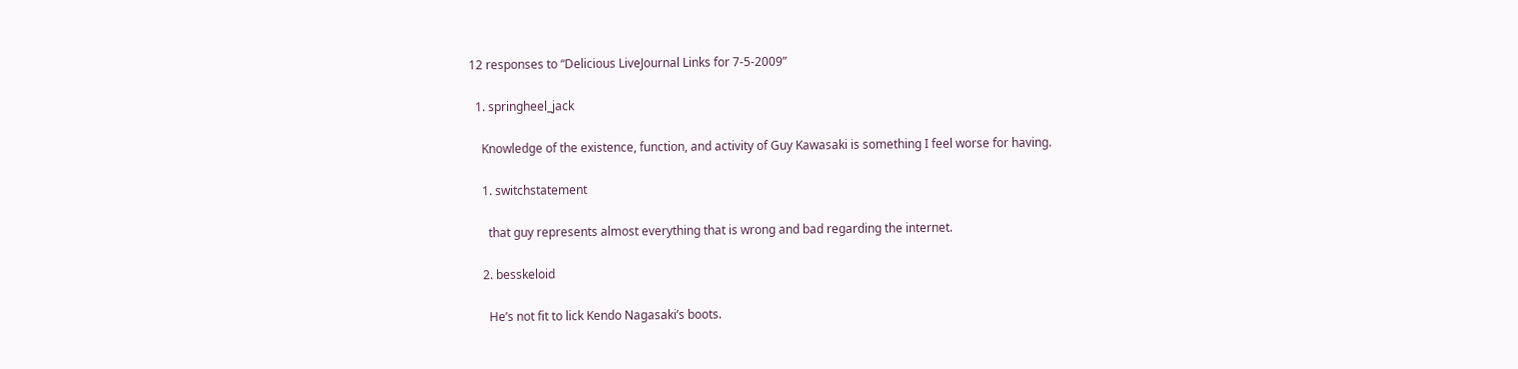12 responses to “Delicious LiveJournal Links for 7-5-2009”

  1. springheel_jack

    Knowledge of the existence, function, and activity of Guy Kawasaki is something I feel worse for having.

    1. switchstatement

      that guy represents almost everything that is wrong and bad regarding the internet.

    2. besskeloid

      He’s not fit to lick Kendo Nagasaki’s boots.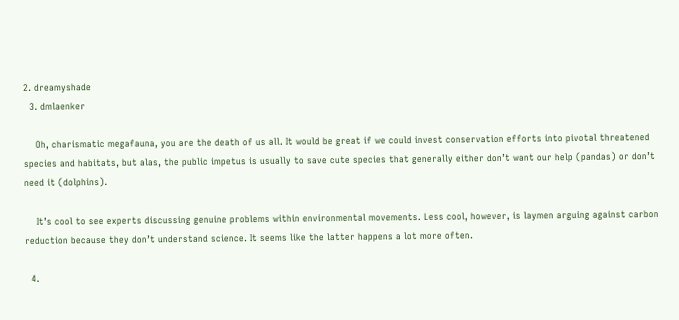2. dreamyshade
  3. dmlaenker

    Oh, charismatic megafauna, you are the death of us all. It would be great if we could invest conservation efforts into pivotal threatened species and habitats, but alas, the public impetus is usually to save cute species that generally either don’t want our help (pandas) or don’t need it (dolphins).

    It’s cool to see experts discussing genuine problems within environmental movements. Less cool, however, is laymen arguing against carbon reduction because they don’t understand science. It seems like the latter happens a lot more often.

  4.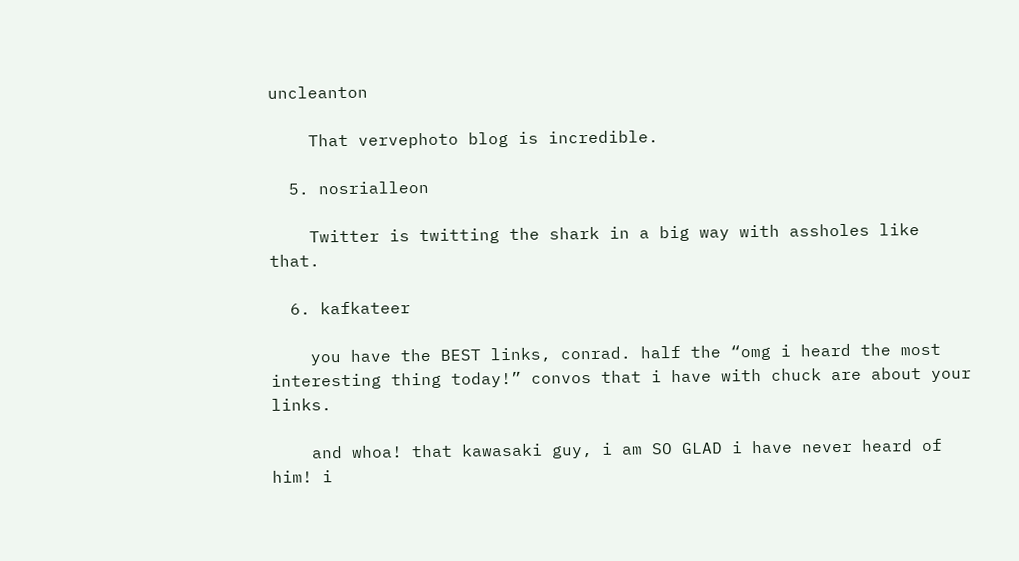uncleanton

    That vervephoto blog is incredible.

  5. nosrialleon

    Twitter is twitting the shark in a big way with assholes like that.

  6. kafkateer

    you have the BEST links, conrad. half the “omg i heard the most interesting thing today!” convos that i have with chuck are about your links.

    and whoa! that kawasaki guy, i am SO GLAD i have never heard of him! i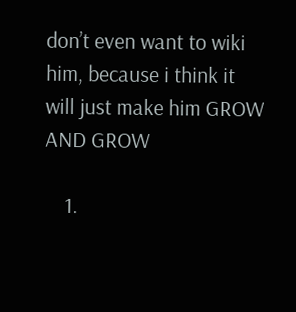don’t even want to wiki him, because i think it will just make him GROW AND GROW

    1.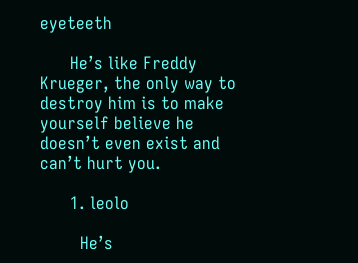eyeteeth

      He’s like Freddy Krueger, the only way to destroy him is to make yourself believe he doesn’t even exist and can’t hurt you.

      1. leolo

        He’s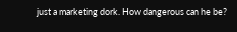just a marketing dork. How dangerous can he be?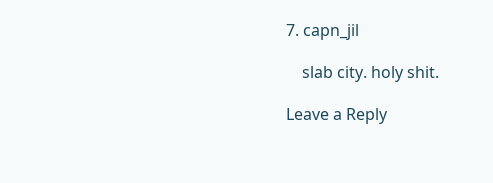7. capn_jil

    slab city. holy shit.

Leave a Reply